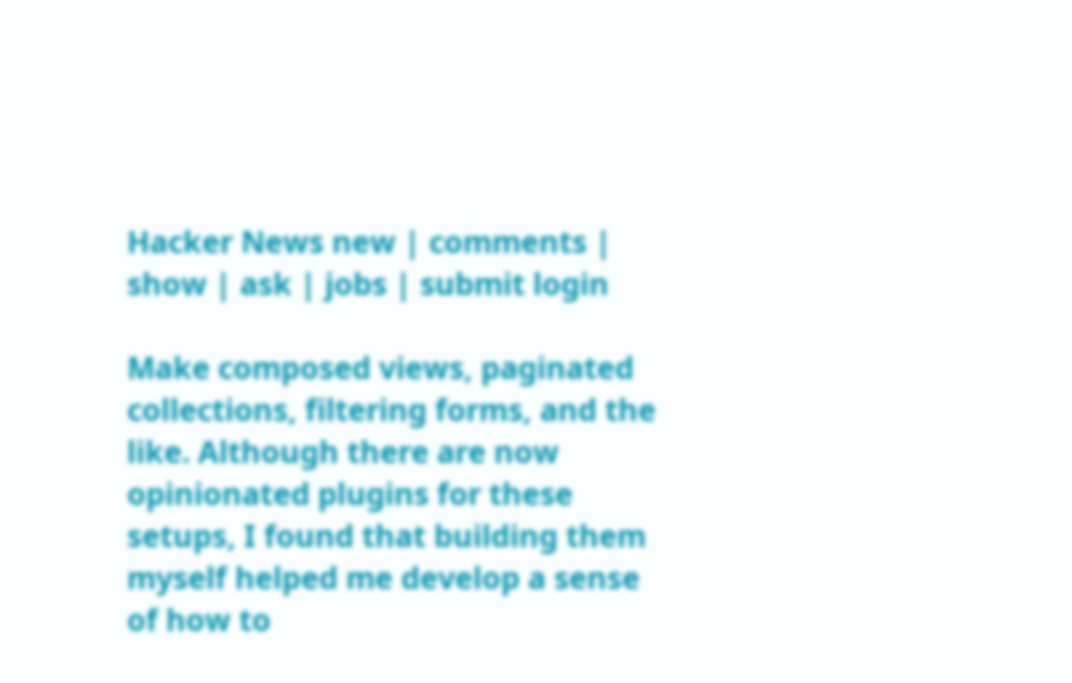Hacker News new | comments | show | ask | jobs | submit login

Make composed views, paginated collections, filtering forms, and the like. Although there are now opinionated plugins for these setups, I found that building them myself helped me develop a sense of how to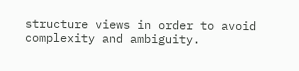structure views in order to avoid complexity and ambiguity.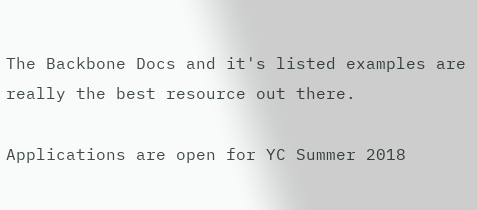The Backbone Docs and it's listed examples are really the best resource out there.

Applications are open for YC Summer 2018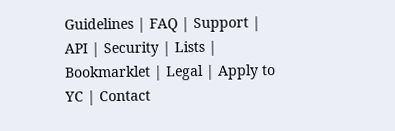Guidelines | FAQ | Support | API | Security | Lists | Bookmarklet | Legal | Apply to YC | Contact